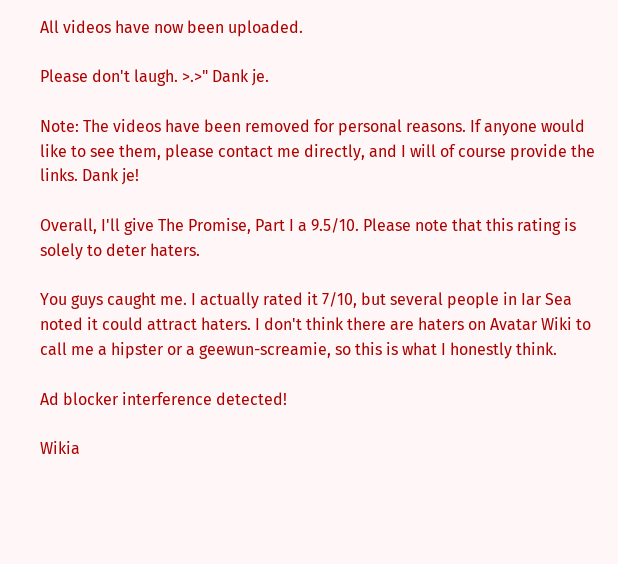All videos have now been uploaded.

Please don't laugh. >.>" Dank je.

Note: The videos have been removed for personal reasons. If anyone would like to see them, please contact me directly, and I will of course provide the links. Dank je!

Overall, I'll give The Promise, Part I a 9.5/10. Please note that this rating is solely to deter haters.

You guys caught me. I actually rated it 7/10, but several people in Iar Sea noted it could attract haters. I don't think there are haters on Avatar Wiki to call me a hipster or a geewun-screamie, so this is what I honestly think.

Ad blocker interference detected!

Wikia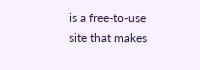is a free-to-use site that makes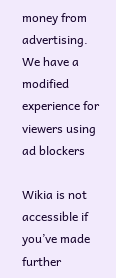money from advertising. We have a modified experience for viewers using ad blockers

Wikia is not accessible if you’ve made further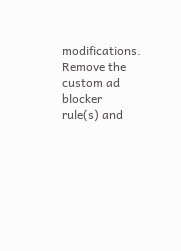modifications. Remove the custom ad blocker rule(s) and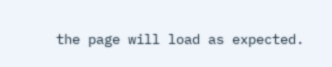the page will load as expected.